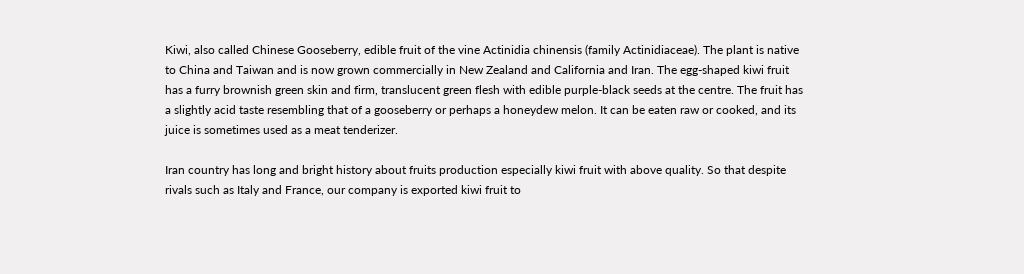Kiwi, also called Chinese Gooseberry, edible fruit of the vine Actinidia chinensis (family Actinidiaceae). The plant is native to China and Taiwan and is now grown commercially in New Zealand and California and Iran. The egg-shaped kiwi fruit has a furry brownish green skin and firm, translucent green flesh with edible purple-black seeds at the centre. The fruit has a slightly acid taste resembling that of a gooseberry or perhaps a honeydew melon. It can be eaten raw or cooked, and its juice is sometimes used as a meat tenderizer.

Iran country has long and bright history about fruits production especially kiwi fruit with above quality. So that despite rivals such as Italy and France, our company is exported kiwi fruit to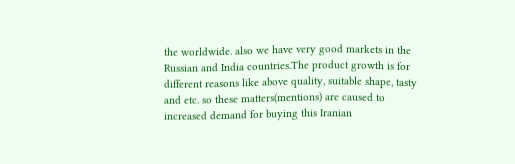the worldwide. also we have very good markets in the Russian and India countries.The product growth is for different reasons like above quality, suitable shape, tasty and etc. so these matters(mentions) are caused to increased demand for buying this Iranian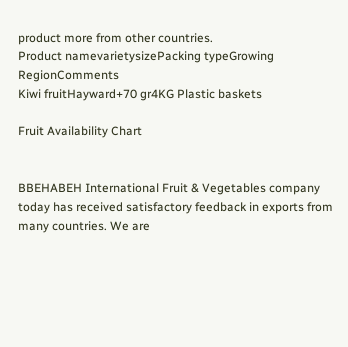product more from other countries.
Product namevarietysizePacking typeGrowing RegionComments
Kiwi fruitHayward+70 gr4KG Plastic baskets

Fruit Availability Chart


BBEHABEH International Fruit & Vegetables company today has received satisfactory feedback in exports from many countries. We are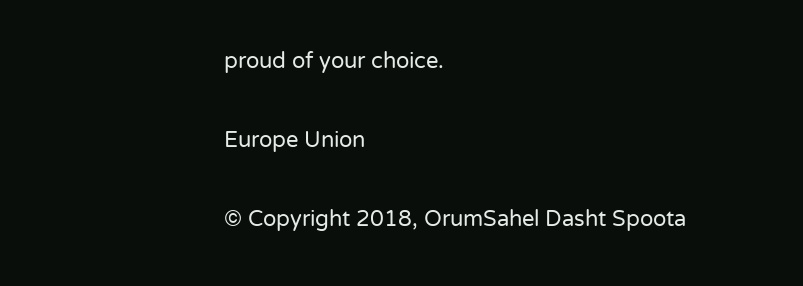proud of your choice.

Europe Union

© Copyright 2018, OrumSahel Dasht Spoota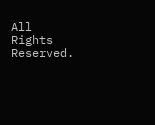All Rights Reserved.